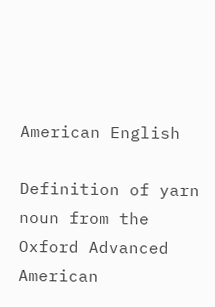American English

Definition of yarn noun from the Oxford Advanced American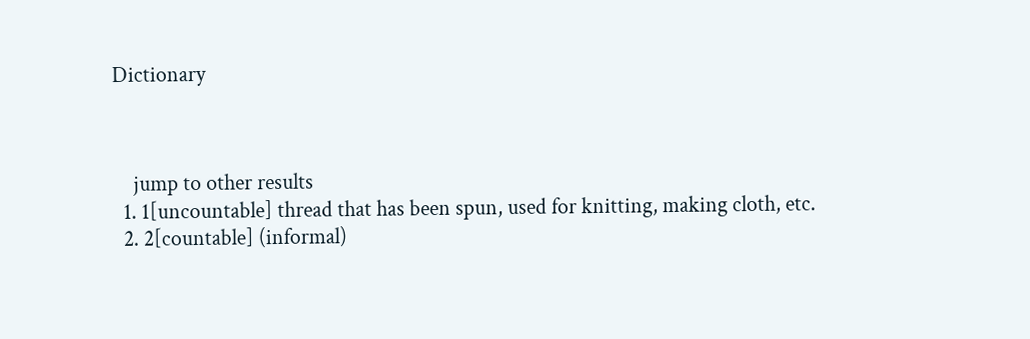Dictionary



    jump to other results
  1. 1[uncountable] thread that has been spun, used for knitting, making cloth, etc.
  2. 2[countable] (informal)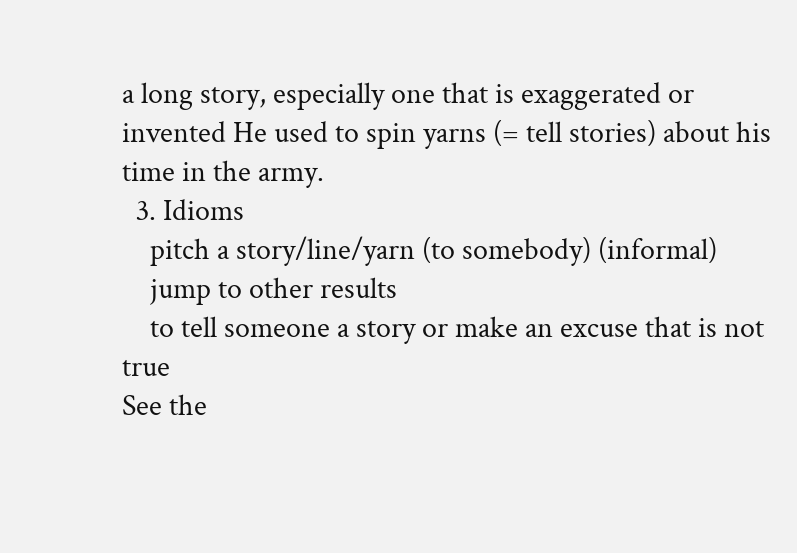a long story, especially one that is exaggerated or invented He used to spin yarns (= tell stories) about his time in the army.
  3. Idioms
    pitch a story/line/yarn (to somebody) (informal)
    jump to other results
    to tell someone a story or make an excuse that is not true
See the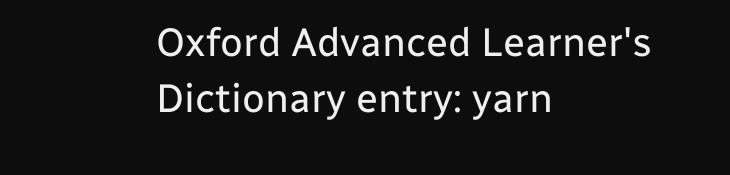Oxford Advanced Learner's Dictionary entry: yarn